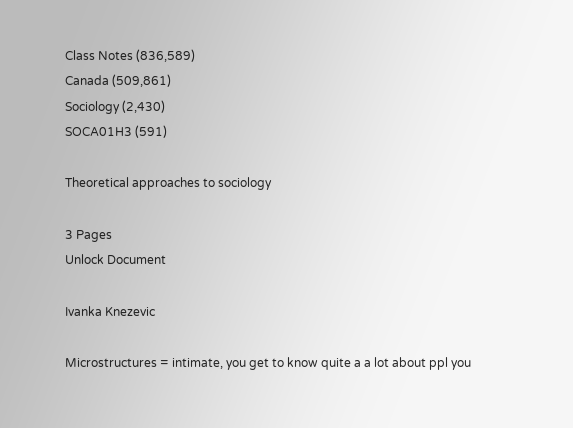Class Notes (836,589)
Canada (509,861)
Sociology (2,430)
SOCA01H3 (591)

Theoretical approaches to sociology

3 Pages
Unlock Document

Ivanka Knezevic

Microstructures = intimate, you get to know quite a a lot about ppl you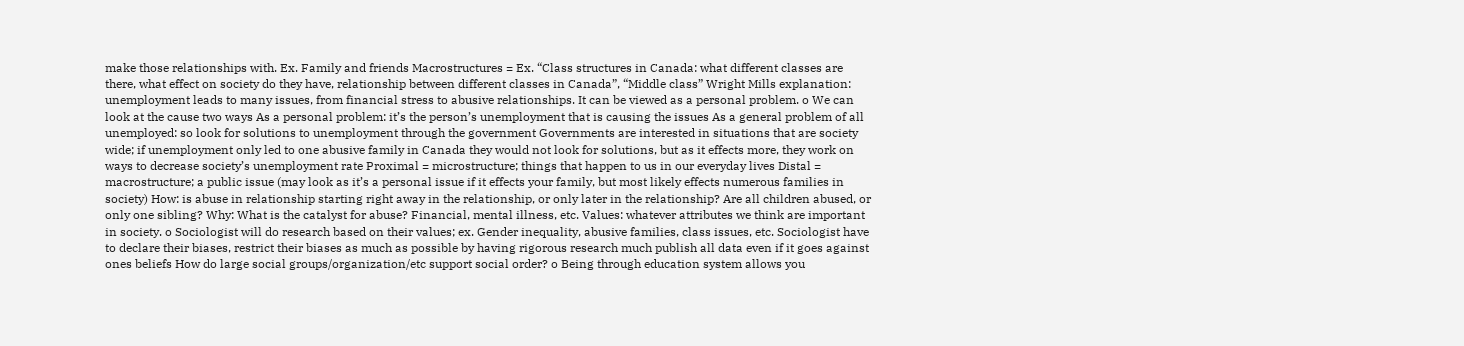make those relationships with. Ex. Family and friends Macrostructures = Ex. “Class structures in Canada: what different classes are there, what effect on society do they have, relationship between different classes in Canada”, “Middle class” Wright Mills explanation: unemployment leads to many issues, from financial stress to abusive relationships. It can be viewed as a personal problem. o We can look at the cause two ways As a personal problem: it’s the person’s unemployment that is causing the issues As a general problem of all unemployed: so look for solutions to unemployment through the government Governments are interested in situations that are society wide; if unemployment only led to one abusive family in Canada they would not look for solutions, but as it effects more, they work on ways to decrease society’s unemployment rate Proximal = microstructure; things that happen to us in our everyday lives Distal = macrostructure; a public issue (may look as it’s a personal issue if it effects your family, but most likely effects numerous families in society) How: is abuse in relationship starting right away in the relationship, or only later in the relationship? Are all children abused, or only one sibling? Why: What is the catalyst for abuse? Financial, mental illness, etc. Values: whatever attributes we think are important in society. o Sociologist will do research based on their values; ex. Gender inequality, abusive families, class issues, etc. Sociologist have to declare their biases, restrict their biases as much as possible by having rigorous research much publish all data even if it goes against ones beliefs How do large social groups/organization/etc support social order? o Being through education system allows you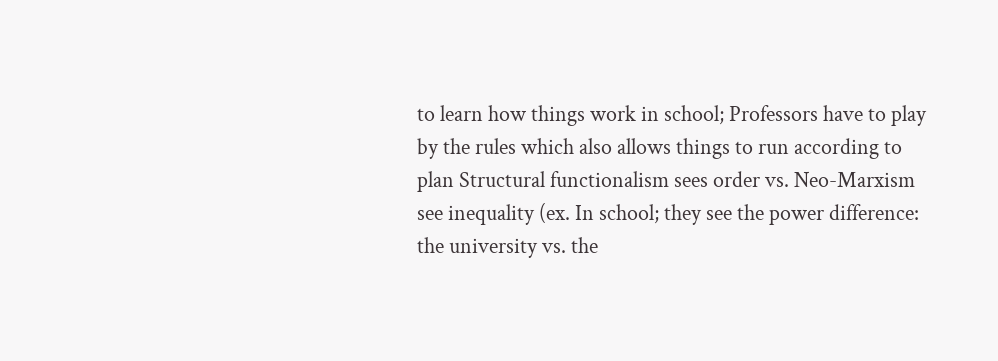to learn how things work in school; Professors have to play by the rules which also allows things to run according to plan Structural functionalism sees order vs. Neo-Marxism see inequality (ex. In school; they see the power difference: the university vs. the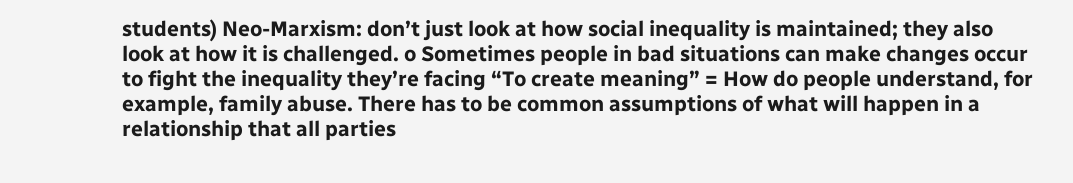students) Neo-Marxism: don’t just look at how social inequality is maintained; they also look at how it is challenged. o Sometimes people in bad situations can make changes occur to fight the inequality they’re facing “To create meaning” = How do people understand, for example, family abuse. There has to be common assumptions of what will happen in a relationship that all parties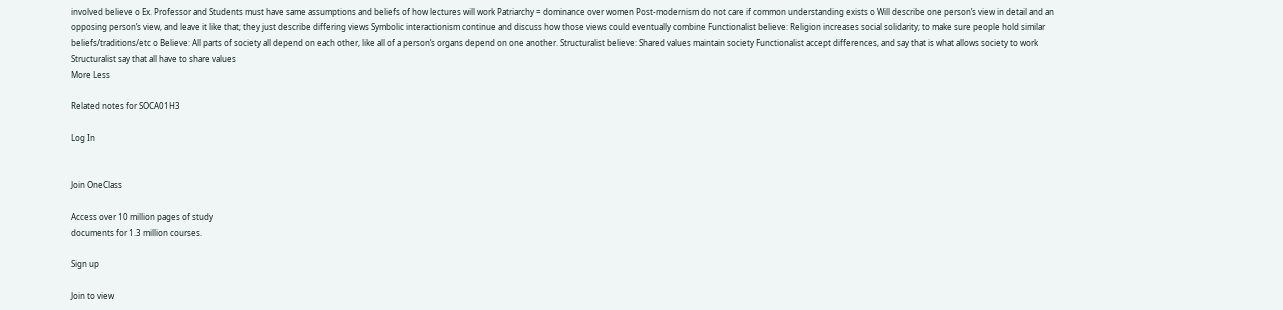involved believe o Ex. Professor and Students must have same assumptions and beliefs of how lectures will work Patriarchy = dominance over women Post-modernism do not care if common understanding exists o Will describe one person’s view in detail and an opposing person’s view, and leave it like that; they just describe differing views Symbolic interactionism continue and discuss how those views could eventually combine Functionalist believe: Religion increases social solidarity; to make sure people hold similar beliefs/traditions/etc o Believe: All parts of society all depend on each other, like all of a person’s organs depend on one another. Structuralist believe: Shared values maintain society Functionalist accept differences, and say that is what allows society to work Structuralist say that all have to share values
More Less

Related notes for SOCA01H3

Log In


Join OneClass

Access over 10 million pages of study
documents for 1.3 million courses.

Sign up

Join to view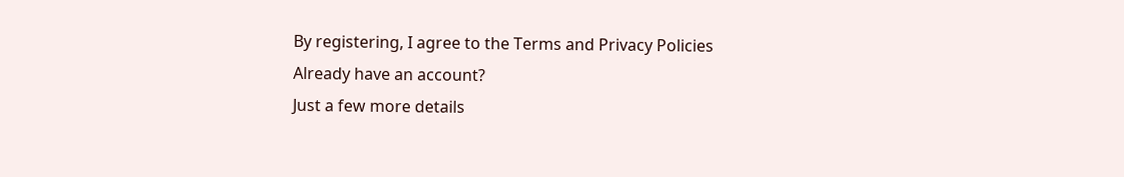By registering, I agree to the Terms and Privacy Policies
Already have an account?
Just a few more details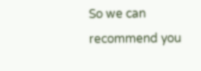So we can recommend you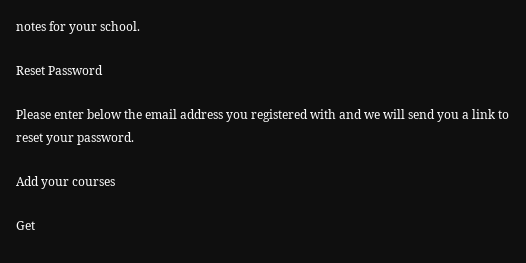notes for your school.

Reset Password

Please enter below the email address you registered with and we will send you a link to reset your password.

Add your courses

Get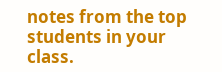notes from the top students in your class.